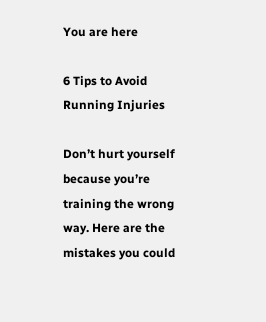You are here

6 Tips to Avoid Running Injuries

Don’t hurt yourself because you’re training the wrong way. Here are the mistakes you could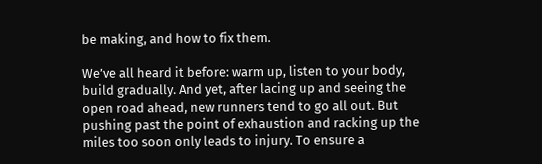be making, and how to fix them.

We’ve all heard it before: warm up, listen to your body, build gradually. And yet, after lacing up and seeing the open road ahead, new runners tend to go all out. But pushing past the point of exhaustion and racking up the miles too soon only leads to injury. To ensure a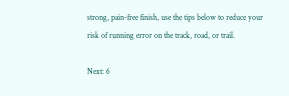strong, pain-free finish, use the tips below to reduce your risk of running error on the track, road, or trail.

Next: 6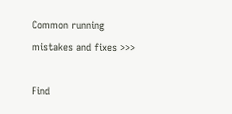Common running mistakes and fixes >>>

Find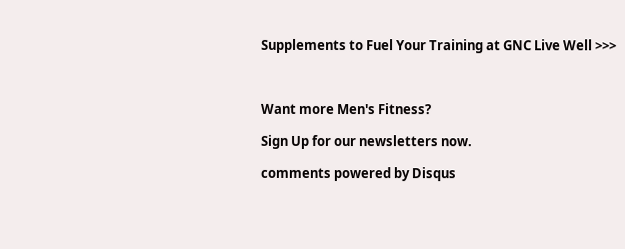Supplements to Fuel Your Training at GNC Live Well >>>



Want more Men's Fitness?

Sign Up for our newsletters now.

comments powered by Disqus